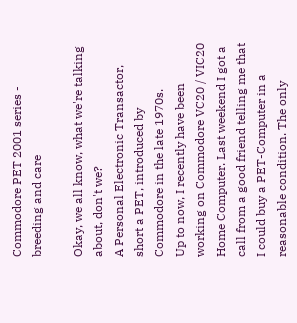Commodore PET 2001 series - breeding and care

Okay, we all know, what we're talking about, don't we?
A Personal Electronic Transactor, short a PET, introduced by Commodore in the late 1970s.
Up to now, I recently have been working on Commodore VC20 / VIC20 Home Computer. Last weekend I got a call from a good friend telling me that I could buy a PET-Computer in a reasonable condition. The only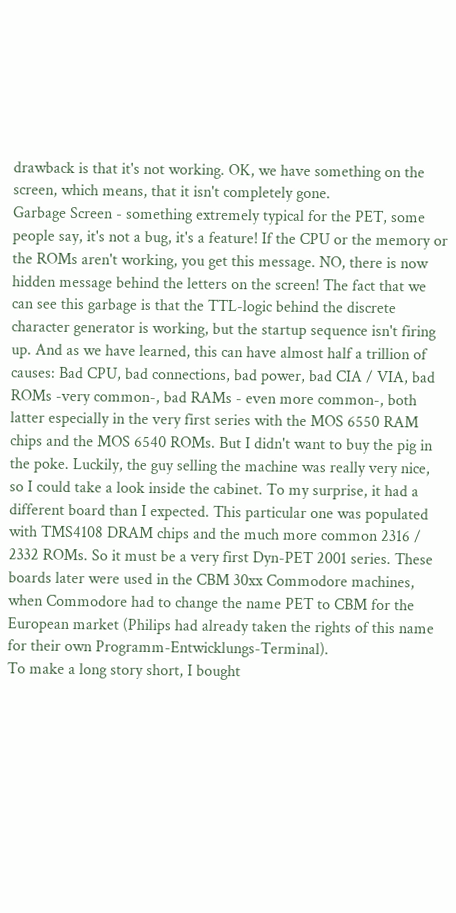drawback is that it's not working. OK, we have something on the screen, which means, that it isn't completely gone.
Garbage Screen - something extremely typical for the PET, some people say, it's not a bug, it's a feature! If the CPU or the memory or the ROMs aren't working, you get this message. NO, there is now hidden message behind the letters on the screen! The fact that we can see this garbage is that the TTL-logic behind the discrete character generator is working, but the startup sequence isn't firing up. And as we have learned, this can have almost half a trillion of causes: Bad CPU, bad connections, bad power, bad CIA / VIA, bad ROMs -very common-, bad RAMs - even more common-, both latter especially in the very first series with the MOS 6550 RAM chips and the MOS 6540 ROMs. But I didn't want to buy the pig in the poke. Luckily, the guy selling the machine was really very nice, so I could take a look inside the cabinet. To my surprise, it had a different board than I expected. This particular one was populated with TMS4108 DRAM chips and the much more common 2316 / 2332 ROMs. So it must be a very first Dyn-PET 2001 series. These boards later were used in the CBM 30xx Commodore machines, when Commodore had to change the name PET to CBM for the European market (Philips had already taken the rights of this name for their own Programm-Entwicklungs-Terminal).
To make a long story short, I bought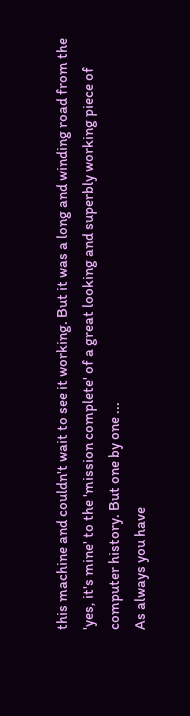this machine and couldn't wait to see it working. But it was a long and winding road from the 'yes, it's mine' to the 'mission complete' of a great looking and superbly working piece of computer history. But one by one ...
As always you have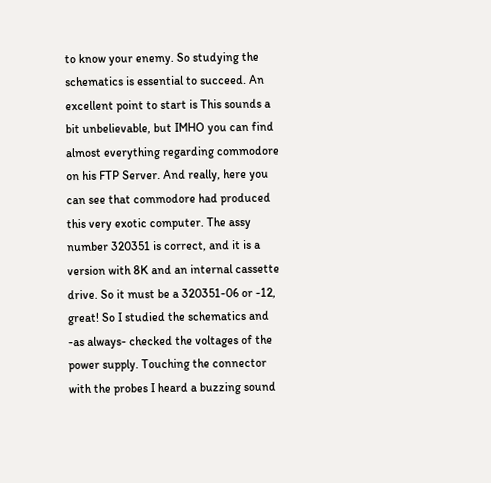to know your enemy. So studying the schematics is essential to succeed. An excellent point to start is This sounds a bit unbelievable, but IMHO you can find almost everything regarding commodore on his FTP Server. And really, here you can see that commodore had produced this very exotic computer. The assy number 320351 is correct, and it is a version with 8K and an internal cassette drive. So it must be a 320351-06 or -12, great! So I studied the schematics and -as always- checked the voltages of the power supply. Touching the connector with the probes I heard a buzzing sound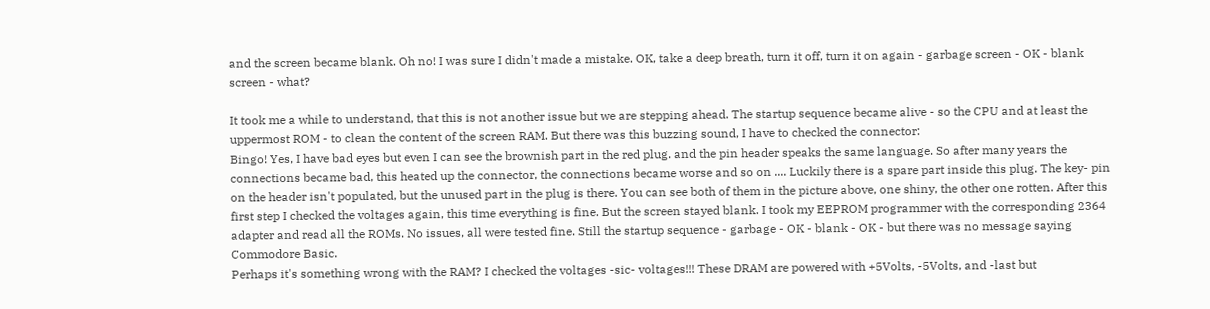and the screen became blank. Oh no! I was sure I didn't made a mistake. OK, take a deep breath, turn it off, turn it on again - garbage screen - OK - blank screen - what?

It took me a while to understand, that this is not another issue but we are stepping ahead. The startup sequence became alive - so the CPU and at least the uppermost ROM - to clean the content of the screen RAM. But there was this buzzing sound, I have to checked the connector:
Bingo! Yes, I have bad eyes but even I can see the brownish part in the red plug. and the pin header speaks the same language. So after many years the connections became bad, this heated up the connector, the connections became worse and so on .... Luckily there is a spare part inside this plug. The key- pin on the header isn't populated, but the unused part in the plug is there. You can see both of them in the picture above, one shiny, the other one rotten. After this first step I checked the voltages again, this time everything is fine. But the screen stayed blank. I took my EEPROM programmer with the corresponding 2364 adapter and read all the ROMs. No issues, all were tested fine. Still the startup sequence - garbage - OK - blank - OK - but there was no message saying Commodore Basic.
Perhaps it's something wrong with the RAM? I checked the voltages -sic- voltages!!! These DRAM are powered with +5Volts, -5Volts, and -last but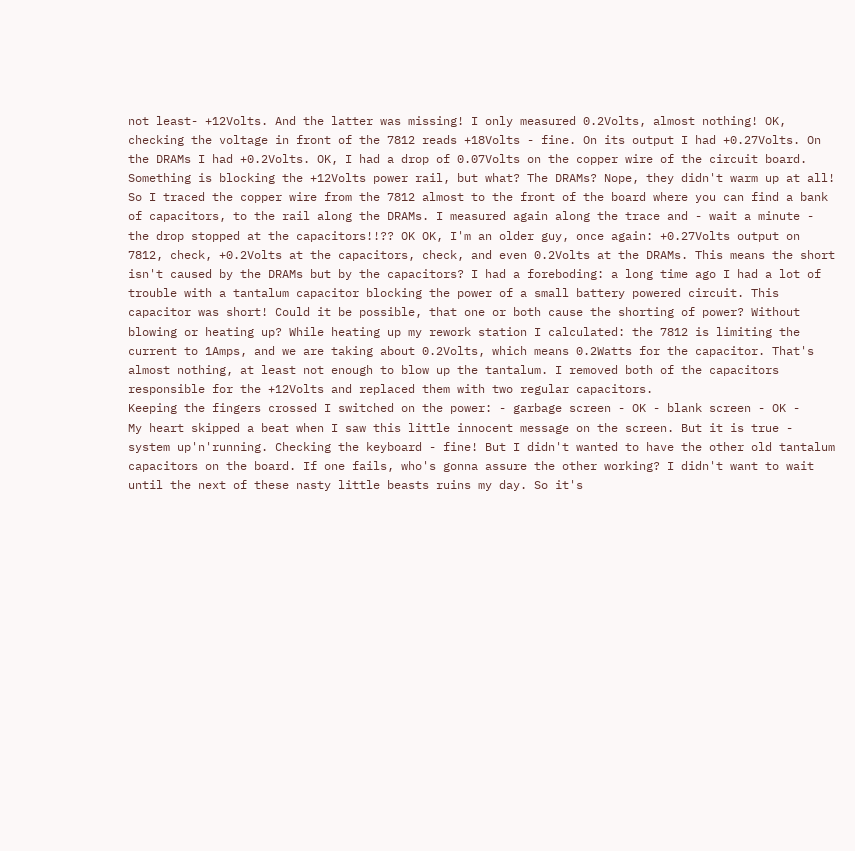not least- +12Volts. And the latter was missing! I only measured 0.2Volts, almost nothing! OK, checking the voltage in front of the 7812 reads +18Volts - fine. On its output I had +0.27Volts. On the DRAMs I had +0.2Volts. OK, I had a drop of 0.07Volts on the copper wire of the circuit board. Something is blocking the +12Volts power rail, but what? The DRAMs? Nope, they didn't warm up at all! So I traced the copper wire from the 7812 almost to the front of the board where you can find a bank of capacitors, to the rail along the DRAMs. I measured again along the trace and - wait a minute - the drop stopped at the capacitors!!?? OK OK, I'm an older guy, once again: +0.27Volts output on 7812, check, +0.2Volts at the capacitors, check, and even 0.2Volts at the DRAMs. This means the short isn't caused by the DRAMs but by the capacitors? I had a foreboding: a long time ago I had a lot of trouble with a tantalum capacitor blocking the power of a small battery powered circuit. This capacitor was short! Could it be possible, that one or both cause the shorting of power? Without blowing or heating up? While heating up my rework station I calculated: the 7812 is limiting the current to 1Amps, and we are taking about 0.2Volts, which means 0.2Watts for the capacitor. That's almost nothing, at least not enough to blow up the tantalum. I removed both of the capacitors responsible for the +12Volts and replaced them with two regular capacitors.
Keeping the fingers crossed I switched on the power: - garbage screen - OK - blank screen - OK -
My heart skipped a beat when I saw this little innocent message on the screen. But it is true - system up'n'running. Checking the keyboard - fine! But I didn't wanted to have the other old tantalum capacitors on the board. If one fails, who's gonna assure the other working? I didn't want to wait until the next of these nasty little beasts ruins my day. So it's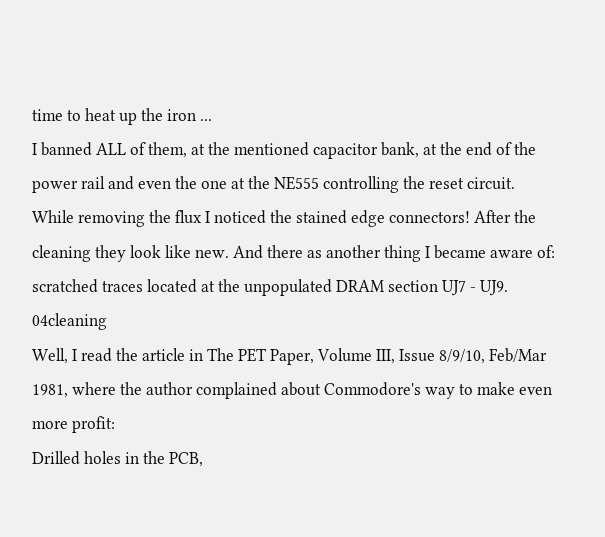time to heat up the iron ...
I banned ALL of them, at the mentioned capacitor bank, at the end of the power rail and even the one at the NE555 controlling the reset circuit.
While removing the flux I noticed the stained edge connectors! After the cleaning they look like new. And there as another thing I became aware of: scratched traces located at the unpopulated DRAM section UJ7 - UJ9. 04cleaning
Well, I read the article in The PET Paper, Volume III, Issue 8/9/10, Feb/Mar 1981, where the author complained about Commodore's way to make even more profit:
Drilled holes in the PCB,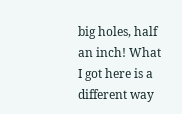big holes, half an inch! What I got here is a different way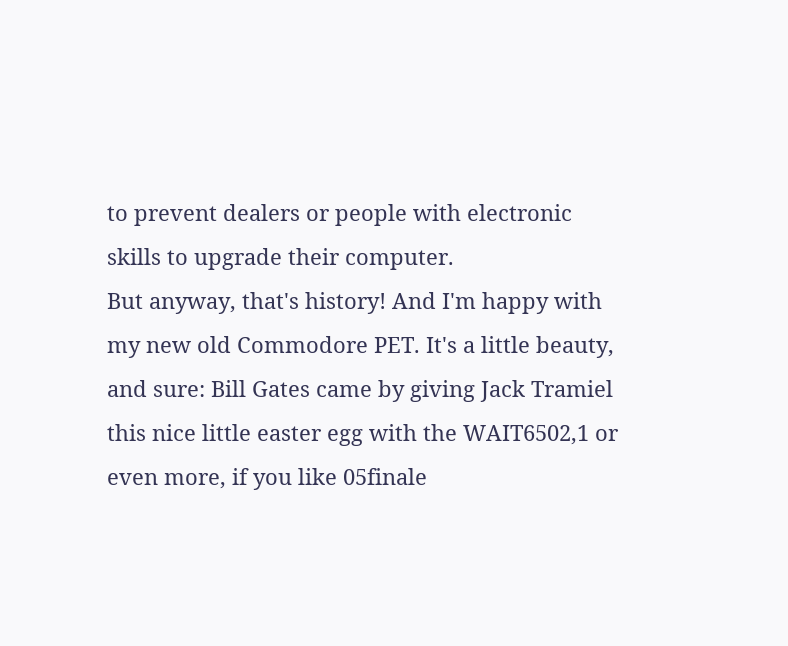to prevent dealers or people with electronic skills to upgrade their computer.
But anyway, that's history! And I'm happy with my new old Commodore PET. It's a little beauty, and sure: Bill Gates came by giving Jack Tramiel this nice little easter egg with the WAIT6502,1 or even more, if you like 05finale